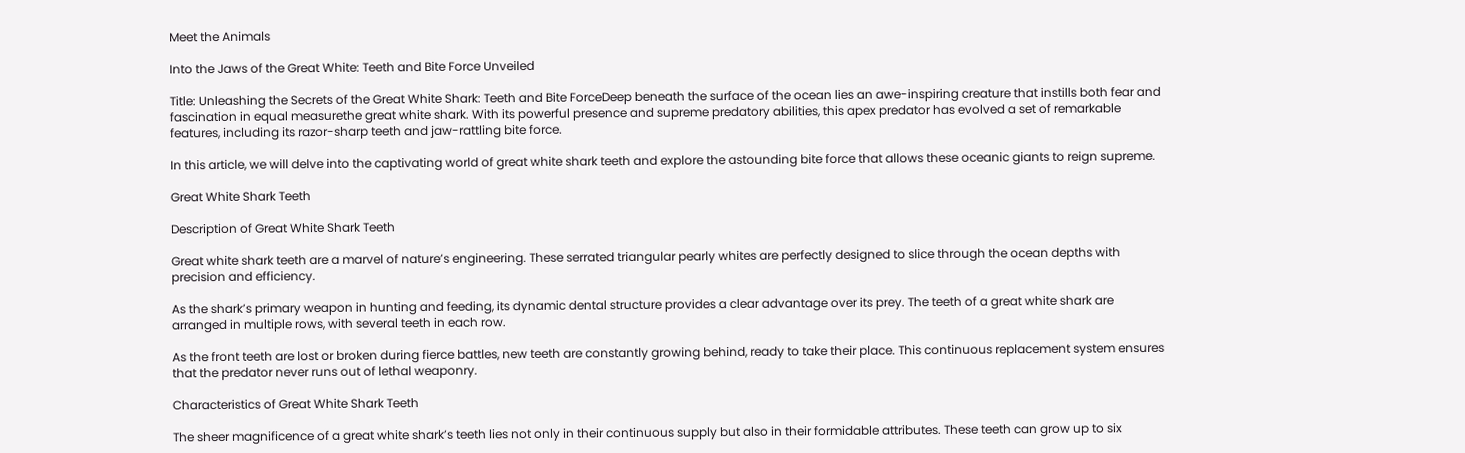Meet the Animals

Into the Jaws of the Great White: Teeth and Bite Force Unveiled

Title: Unleashing the Secrets of the Great White Shark: Teeth and Bite ForceDeep beneath the surface of the ocean lies an awe-inspiring creature that instills both fear and fascination in equal measurethe great white shark. With its powerful presence and supreme predatory abilities, this apex predator has evolved a set of remarkable features, including its razor-sharp teeth and jaw-rattling bite force.

In this article, we will delve into the captivating world of great white shark teeth and explore the astounding bite force that allows these oceanic giants to reign supreme.

Great White Shark Teeth

Description of Great White Shark Teeth

Great white shark teeth are a marvel of nature’s engineering. These serrated triangular pearly whites are perfectly designed to slice through the ocean depths with precision and efficiency.

As the shark’s primary weapon in hunting and feeding, its dynamic dental structure provides a clear advantage over its prey. The teeth of a great white shark are arranged in multiple rows, with several teeth in each row.

As the front teeth are lost or broken during fierce battles, new teeth are constantly growing behind, ready to take their place. This continuous replacement system ensures that the predator never runs out of lethal weaponry.

Characteristics of Great White Shark Teeth

The sheer magnificence of a great white shark’s teeth lies not only in their continuous supply but also in their formidable attributes. These teeth can grow up to six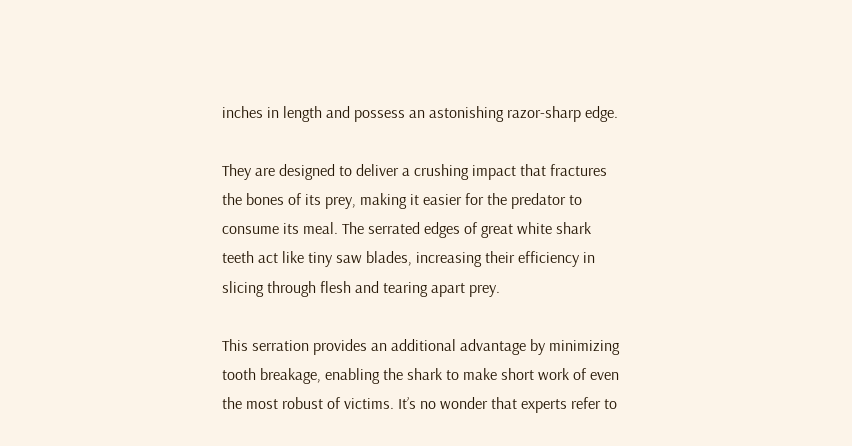inches in length and possess an astonishing razor-sharp edge.

They are designed to deliver a crushing impact that fractures the bones of its prey, making it easier for the predator to consume its meal. The serrated edges of great white shark teeth act like tiny saw blades, increasing their efficiency in slicing through flesh and tearing apart prey.

This serration provides an additional advantage by minimizing tooth breakage, enabling the shark to make short work of even the most robust of victims. It’s no wonder that experts refer to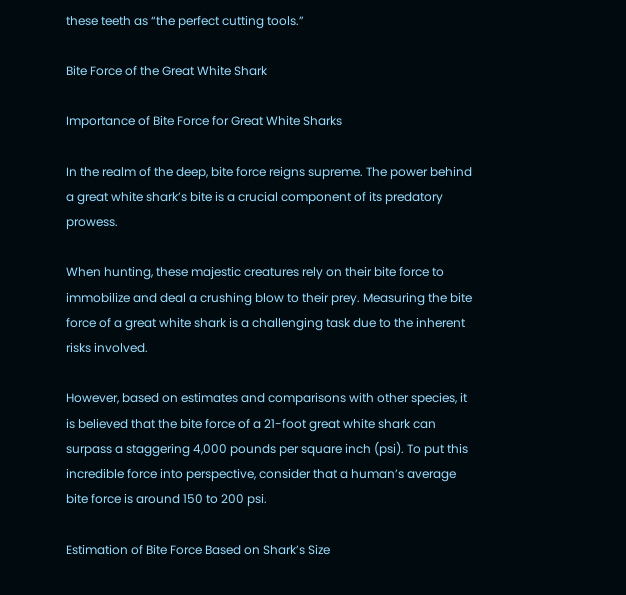these teeth as “the perfect cutting tools.”

Bite Force of the Great White Shark

Importance of Bite Force for Great White Sharks

In the realm of the deep, bite force reigns supreme. The power behind a great white shark’s bite is a crucial component of its predatory prowess.

When hunting, these majestic creatures rely on their bite force to immobilize and deal a crushing blow to their prey. Measuring the bite force of a great white shark is a challenging task due to the inherent risks involved.

However, based on estimates and comparisons with other species, it is believed that the bite force of a 21-foot great white shark can surpass a staggering 4,000 pounds per square inch (psi). To put this incredible force into perspective, consider that a human’s average bite force is around 150 to 200 psi.

Estimation of Bite Force Based on Shark’s Size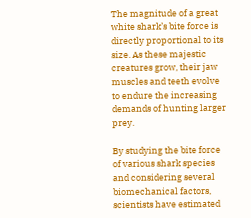The magnitude of a great white shark’s bite force is directly proportional to its size. As these majestic creatures grow, their jaw muscles and teeth evolve to endure the increasing demands of hunting larger prey.

By studying the bite force of various shark species and considering several biomechanical factors, scientists have estimated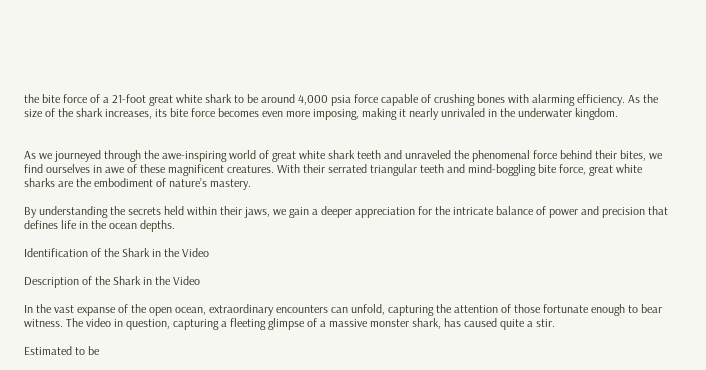the bite force of a 21-foot great white shark to be around 4,000 psia force capable of crushing bones with alarming efficiency. As the size of the shark increases, its bite force becomes even more imposing, making it nearly unrivaled in the underwater kingdom.


As we journeyed through the awe-inspiring world of great white shark teeth and unraveled the phenomenal force behind their bites, we find ourselves in awe of these magnificent creatures. With their serrated triangular teeth and mind-boggling bite force, great white sharks are the embodiment of nature’s mastery.

By understanding the secrets held within their jaws, we gain a deeper appreciation for the intricate balance of power and precision that defines life in the ocean depths.

Identification of the Shark in the Video

Description of the Shark in the Video

In the vast expanse of the open ocean, extraordinary encounters can unfold, capturing the attention of those fortunate enough to bear witness. The video in question, capturing a fleeting glimpse of a massive monster shark, has caused quite a stir.

Estimated to be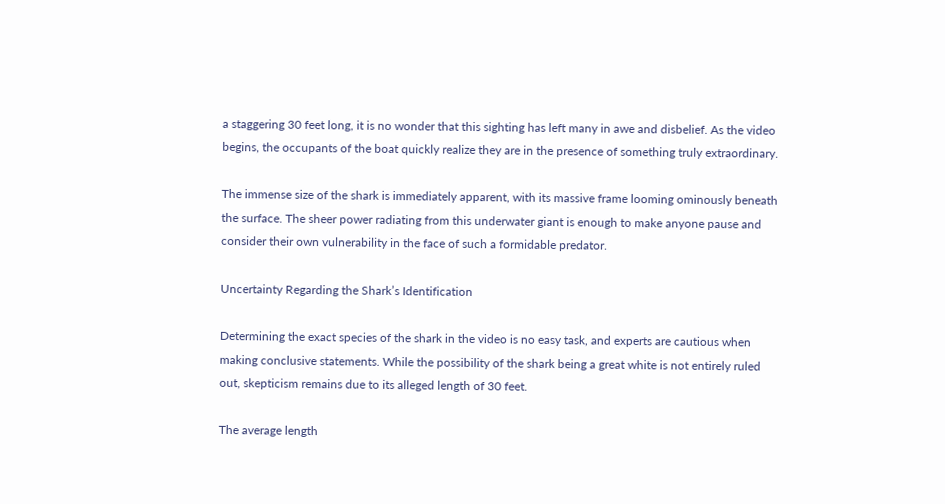a staggering 30 feet long, it is no wonder that this sighting has left many in awe and disbelief. As the video begins, the occupants of the boat quickly realize they are in the presence of something truly extraordinary.

The immense size of the shark is immediately apparent, with its massive frame looming ominously beneath the surface. The sheer power radiating from this underwater giant is enough to make anyone pause and consider their own vulnerability in the face of such a formidable predator.

Uncertainty Regarding the Shark’s Identification

Determining the exact species of the shark in the video is no easy task, and experts are cautious when making conclusive statements. While the possibility of the shark being a great white is not entirely ruled out, skepticism remains due to its alleged length of 30 feet.

The average length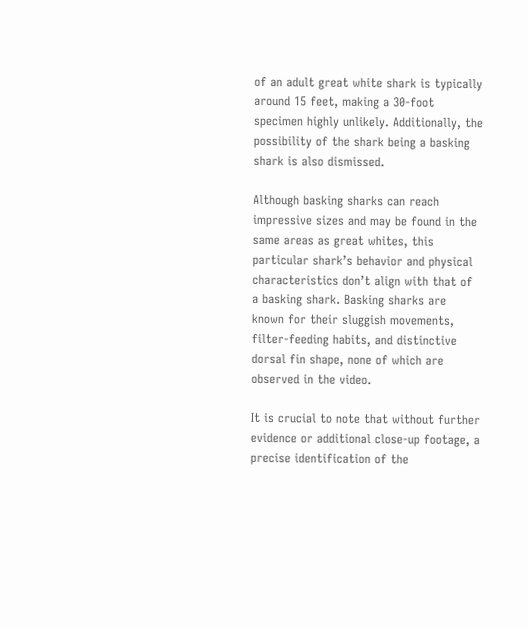of an adult great white shark is typically around 15 feet, making a 30-foot specimen highly unlikely. Additionally, the possibility of the shark being a basking shark is also dismissed.

Although basking sharks can reach impressive sizes and may be found in the same areas as great whites, this particular shark’s behavior and physical characteristics don’t align with that of a basking shark. Basking sharks are known for their sluggish movements, filter-feeding habits, and distinctive dorsal fin shape, none of which are observed in the video.

It is crucial to note that without further evidence or additional close-up footage, a precise identification of the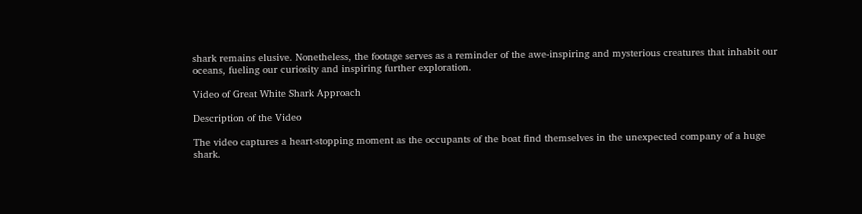shark remains elusive. Nonetheless, the footage serves as a reminder of the awe-inspiring and mysterious creatures that inhabit our oceans, fueling our curiosity and inspiring further exploration.

Video of Great White Shark Approach

Description of the Video

The video captures a heart-stopping moment as the occupants of the boat find themselves in the unexpected company of a huge shark.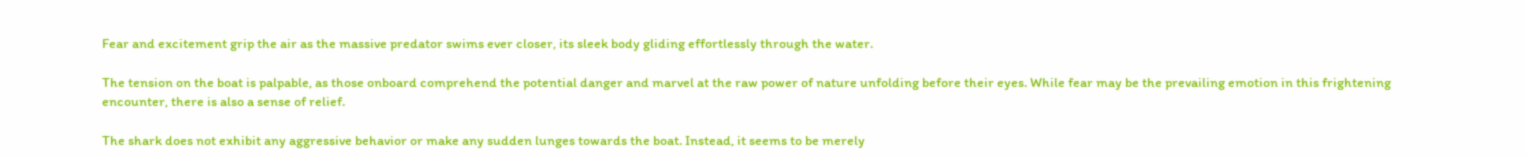Fear and excitement grip the air as the massive predator swims ever closer, its sleek body gliding effortlessly through the water.

The tension on the boat is palpable, as those onboard comprehend the potential danger and marvel at the raw power of nature unfolding before their eyes. While fear may be the prevailing emotion in this frightening encounter, there is also a sense of relief.

The shark does not exhibit any aggressive behavior or make any sudden lunges towards the boat. Instead, it seems to be merely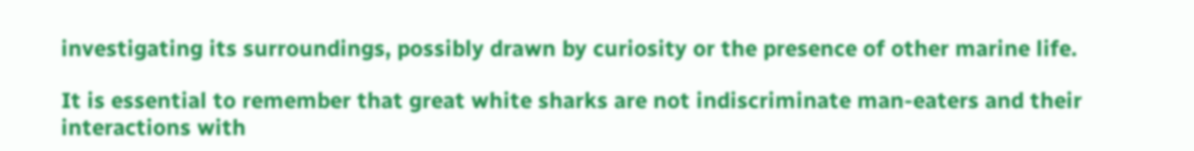investigating its surroundings, possibly drawn by curiosity or the presence of other marine life.

It is essential to remember that great white sharks are not indiscriminate man-eaters and their interactions with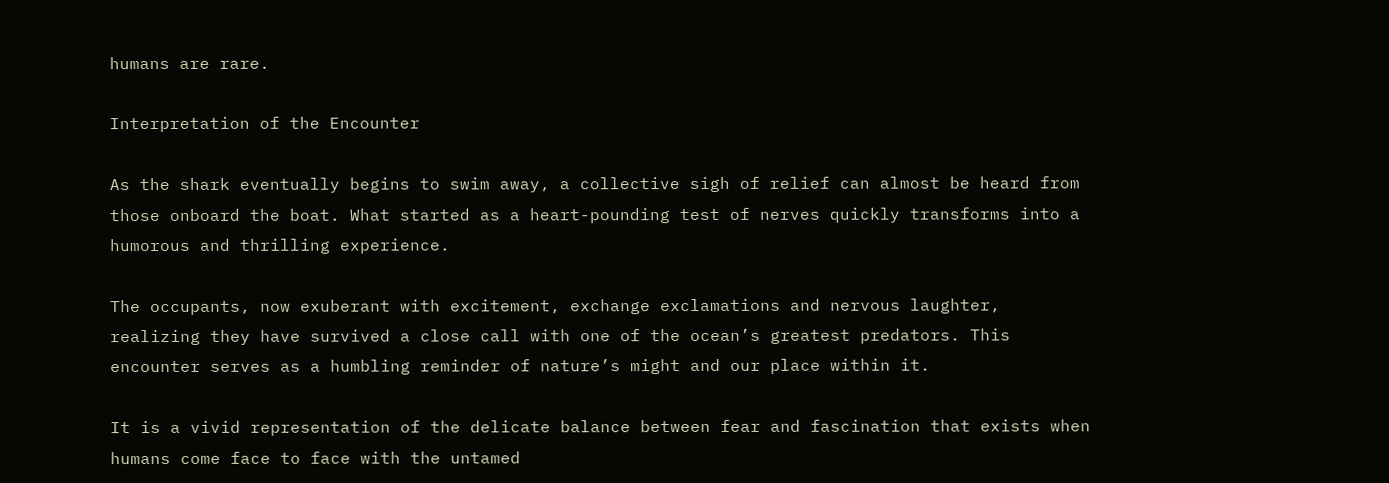humans are rare.

Interpretation of the Encounter

As the shark eventually begins to swim away, a collective sigh of relief can almost be heard from those onboard the boat. What started as a heart-pounding test of nerves quickly transforms into a humorous and thrilling experience.

The occupants, now exuberant with excitement, exchange exclamations and nervous laughter, realizing they have survived a close call with one of the ocean’s greatest predators. This encounter serves as a humbling reminder of nature’s might and our place within it.

It is a vivid representation of the delicate balance between fear and fascination that exists when humans come face to face with the untamed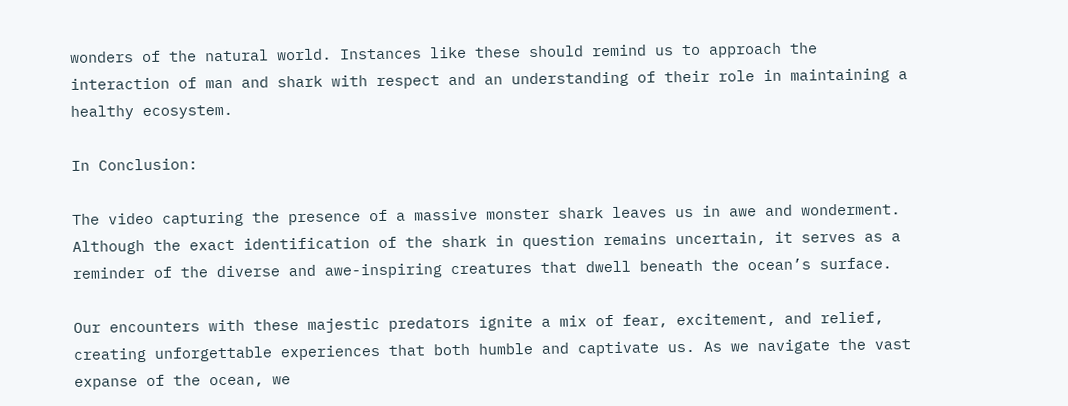wonders of the natural world. Instances like these should remind us to approach the interaction of man and shark with respect and an understanding of their role in maintaining a healthy ecosystem.

In Conclusion:

The video capturing the presence of a massive monster shark leaves us in awe and wonderment. Although the exact identification of the shark in question remains uncertain, it serves as a reminder of the diverse and awe-inspiring creatures that dwell beneath the ocean’s surface.

Our encounters with these majestic predators ignite a mix of fear, excitement, and relief, creating unforgettable experiences that both humble and captivate us. As we navigate the vast expanse of the ocean, we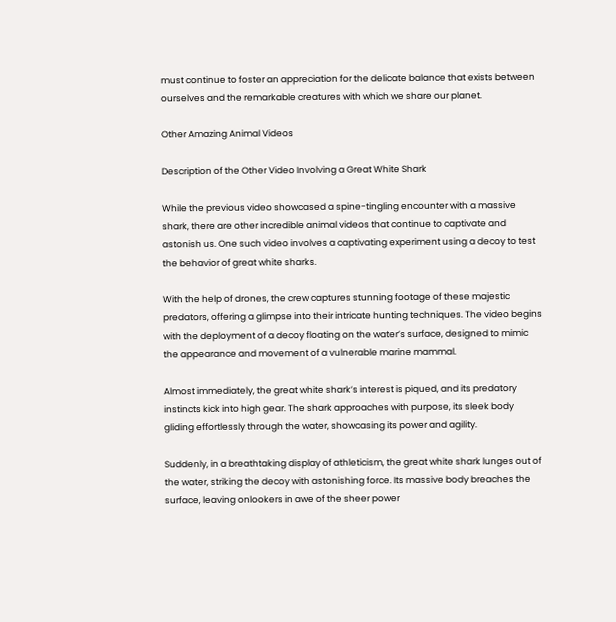must continue to foster an appreciation for the delicate balance that exists between ourselves and the remarkable creatures with which we share our planet.

Other Amazing Animal Videos

Description of the Other Video Involving a Great White Shark

While the previous video showcased a spine-tingling encounter with a massive shark, there are other incredible animal videos that continue to captivate and astonish us. One such video involves a captivating experiment using a decoy to test the behavior of great white sharks.

With the help of drones, the crew captures stunning footage of these majestic predators, offering a glimpse into their intricate hunting techniques. The video begins with the deployment of a decoy floating on the water’s surface, designed to mimic the appearance and movement of a vulnerable marine mammal.

Almost immediately, the great white shark’s interest is piqued, and its predatory instincts kick into high gear. The shark approaches with purpose, its sleek body gliding effortlessly through the water, showcasing its power and agility.

Suddenly, in a breathtaking display of athleticism, the great white shark lunges out of the water, striking the decoy with astonishing force. Its massive body breaches the surface, leaving onlookers in awe of the sheer power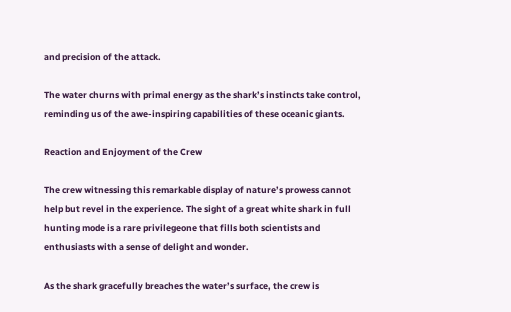and precision of the attack.

The water churns with primal energy as the shark’s instincts take control, reminding us of the awe-inspiring capabilities of these oceanic giants.

Reaction and Enjoyment of the Crew

The crew witnessing this remarkable display of nature’s prowess cannot help but revel in the experience. The sight of a great white shark in full hunting mode is a rare privilegeone that fills both scientists and enthusiasts with a sense of delight and wonder.

As the shark gracefully breaches the water’s surface, the crew is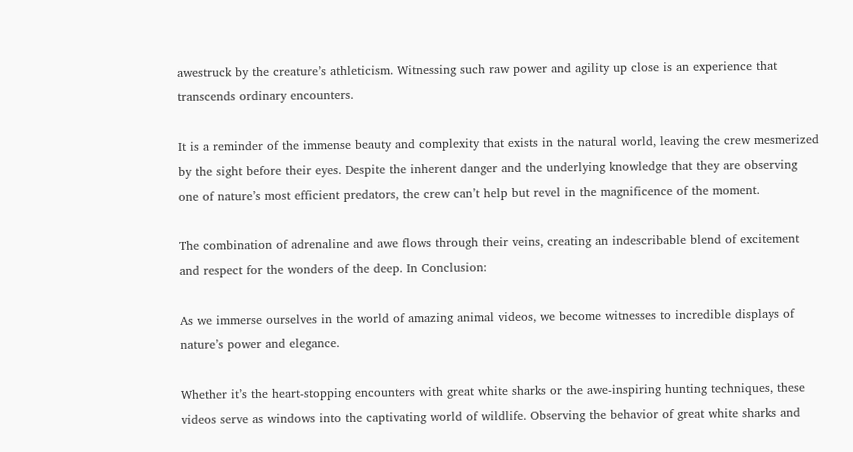awestruck by the creature’s athleticism. Witnessing such raw power and agility up close is an experience that transcends ordinary encounters.

It is a reminder of the immense beauty and complexity that exists in the natural world, leaving the crew mesmerized by the sight before their eyes. Despite the inherent danger and the underlying knowledge that they are observing one of nature’s most efficient predators, the crew can’t help but revel in the magnificence of the moment.

The combination of adrenaline and awe flows through their veins, creating an indescribable blend of excitement and respect for the wonders of the deep. In Conclusion:

As we immerse ourselves in the world of amazing animal videos, we become witnesses to incredible displays of nature’s power and elegance.

Whether it’s the heart-stopping encounters with great white sharks or the awe-inspiring hunting techniques, these videos serve as windows into the captivating world of wildlife. Observing the behavior of great white sharks and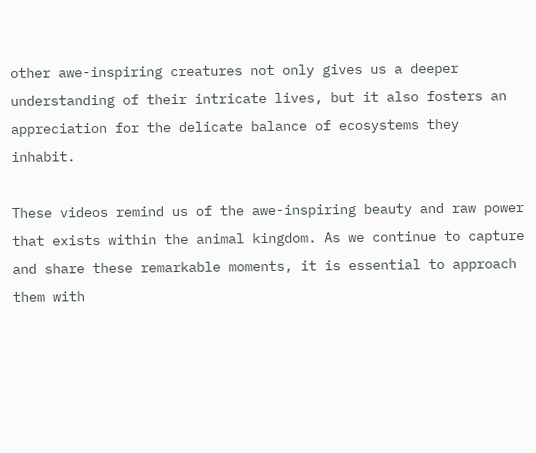other awe-inspiring creatures not only gives us a deeper understanding of their intricate lives, but it also fosters an appreciation for the delicate balance of ecosystems they inhabit.

These videos remind us of the awe-inspiring beauty and raw power that exists within the animal kingdom. As we continue to capture and share these remarkable moments, it is essential to approach them with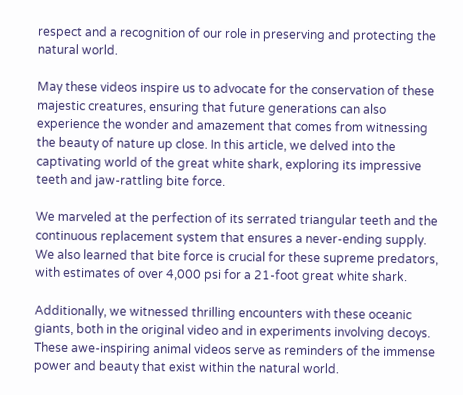respect and a recognition of our role in preserving and protecting the natural world.

May these videos inspire us to advocate for the conservation of these majestic creatures, ensuring that future generations can also experience the wonder and amazement that comes from witnessing the beauty of nature up close. In this article, we delved into the captivating world of the great white shark, exploring its impressive teeth and jaw-rattling bite force.

We marveled at the perfection of its serrated triangular teeth and the continuous replacement system that ensures a never-ending supply. We also learned that bite force is crucial for these supreme predators, with estimates of over 4,000 psi for a 21-foot great white shark.

Additionally, we witnessed thrilling encounters with these oceanic giants, both in the original video and in experiments involving decoys. These awe-inspiring animal videos serve as reminders of the immense power and beauty that exist within the natural world.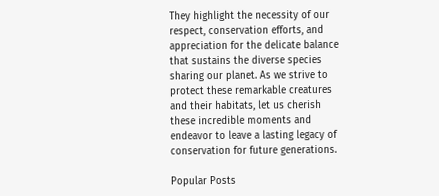They highlight the necessity of our respect, conservation efforts, and appreciation for the delicate balance that sustains the diverse species sharing our planet. As we strive to protect these remarkable creatures and their habitats, let us cherish these incredible moments and endeavor to leave a lasting legacy of conservation for future generations.

Popular Posts